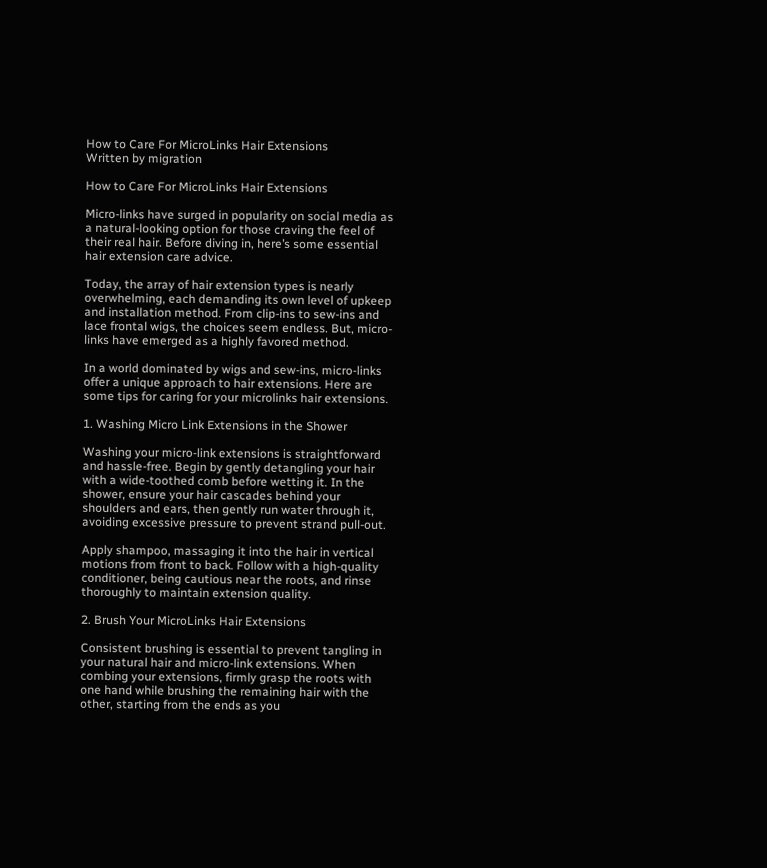How to Care For MicroLinks Hair Extensions
Written by migration

How to Care For MicroLinks Hair Extensions

Micro-links have surged in popularity on social media as a natural-looking option for those craving the feel of their real hair. Before diving in, here’s some essential hair extension care advice.

Today, the array of hair extension types is nearly overwhelming, each demanding its own level of upkeep and installation method. From clip-ins to sew-ins and lace frontal wigs, the choices seem endless. But, micro-links have emerged as a highly favored method.

In a world dominated by wigs and sew-ins, micro-links offer a unique approach to hair extensions. Here are some tips for caring for your microlinks hair extensions.

1. Washing Micro Link Extensions in the Shower

Washing your micro-link extensions is straightforward and hassle-free. Begin by gently detangling your hair with a wide-toothed comb before wetting it. In the shower, ensure your hair cascades behind your shoulders and ears, then gently run water through it, avoiding excessive pressure to prevent strand pull-out.

Apply shampoo, massaging it into the hair in vertical motions from front to back. Follow with a high-quality conditioner, being cautious near the roots, and rinse thoroughly to maintain extension quality.

2. Brush Your MicroLinks Hair Extensions

Consistent brushing is essential to prevent tangling in your natural hair and micro-link extensions. When combing your extensions, firmly grasp the roots with one hand while brushing the remaining hair with the other, starting from the ends as you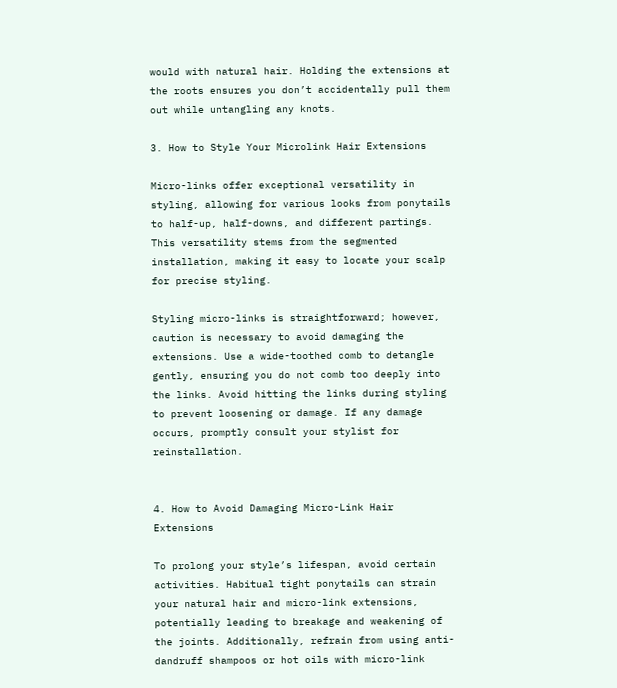would with natural hair. Holding the extensions at the roots ensures you don’t accidentally pull them out while untangling any knots.

3. How to Style Your Microlink Hair Extensions

Micro-links offer exceptional versatility in styling, allowing for various looks from ponytails to half-up, half-downs, and different partings. This versatility stems from the segmented installation, making it easy to locate your scalp for precise styling.

Styling micro-links is straightforward; however, caution is necessary to avoid damaging the extensions. Use a wide-toothed comb to detangle gently, ensuring you do not comb too deeply into the links. Avoid hitting the links during styling to prevent loosening or damage. If any damage occurs, promptly consult your stylist for reinstallation.


4. How to Avoid Damaging Micro-Link Hair Extensions

To prolong your style’s lifespan, avoid certain activities. Habitual tight ponytails can strain your natural hair and micro-link extensions, potentially leading to breakage and weakening of the joints. Additionally, refrain from using anti-dandruff shampoos or hot oils with micro-link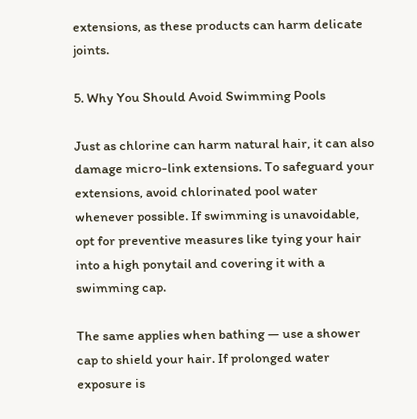extensions, as these products can harm delicate joints.

5. Why You Should Avoid Swimming Pools

Just as chlorine can harm natural hair, it can also damage micro-link extensions. To safeguard your extensions, avoid chlorinated pool water whenever possible. If swimming is unavoidable, opt for preventive measures like tying your hair into a high ponytail and covering it with a swimming cap.

The same applies when bathing — use a shower cap to shield your hair. If prolonged water exposure is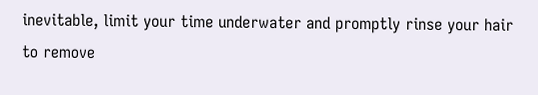inevitable, limit your time underwater and promptly rinse your hair to remove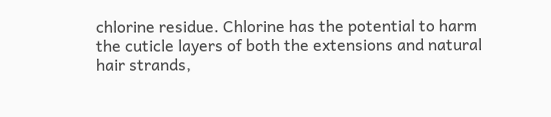chlorine residue. Chlorine has the potential to harm the cuticle layers of both the extensions and natural hair strands,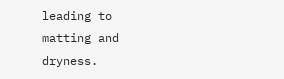leading to matting and dryness.